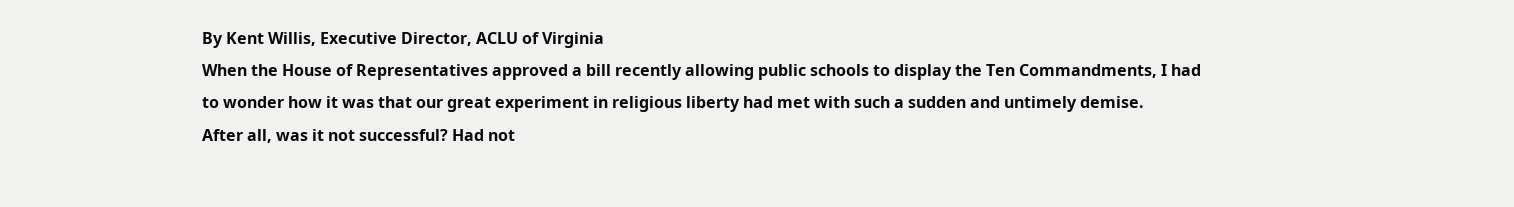By Kent Willis, Executive Director, ACLU of Virginia
When the House of Representatives approved a bill recently allowing public schools to display the Ten Commandments, I had to wonder how it was that our great experiment in religious liberty had met with such a sudden and untimely demise.
After all, was it not successful? Had not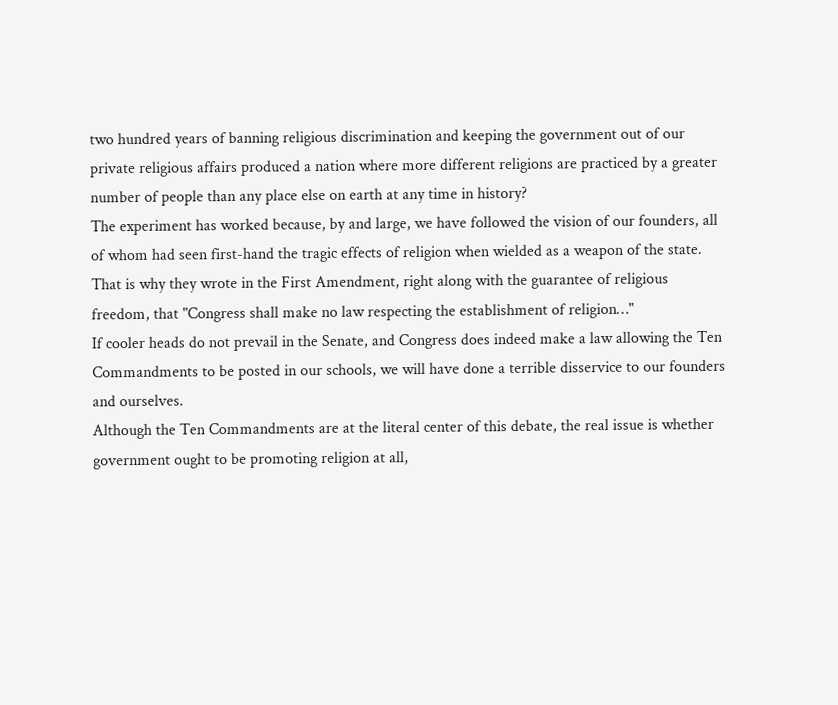two hundred years of banning religious discrimination and keeping the government out of our private religious affairs produced a nation where more different religions are practiced by a greater number of people than any place else on earth at any time in history?
The experiment has worked because, by and large, we have followed the vision of our founders, all of whom had seen first-hand the tragic effects of religion when wielded as a weapon of the state. That is why they wrote in the First Amendment, right along with the guarantee of religious freedom, that "Congress shall make no law respecting the establishment of religion…"
If cooler heads do not prevail in the Senate, and Congress does indeed make a law allowing the Ten Commandments to be posted in our schools, we will have done a terrible disservice to our founders and ourselves.
Although the Ten Commandments are at the literal center of this debate, the real issue is whether government ought to be promoting religion at all,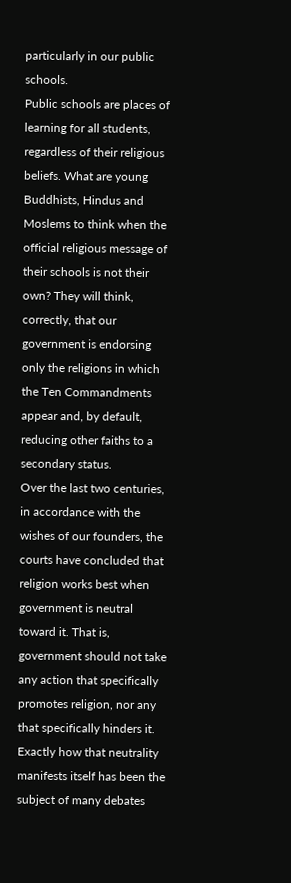particularly in our public schools.
Public schools are places of learning for all students, regardless of their religious beliefs. What are young Buddhists, Hindus and Moslems to think when the official religious message of their schools is not their own? They will think, correctly, that our government is endorsing only the religions in which the Ten Commandments appear and, by default, reducing other faiths to a secondary status.
Over the last two centuries, in accordance with the wishes of our founders, the courts have concluded that religion works best when government is neutral toward it. That is, government should not take any action that specifically promotes religion, nor any that specifically hinders it.
Exactly how that neutrality manifests itself has been the subject of many debates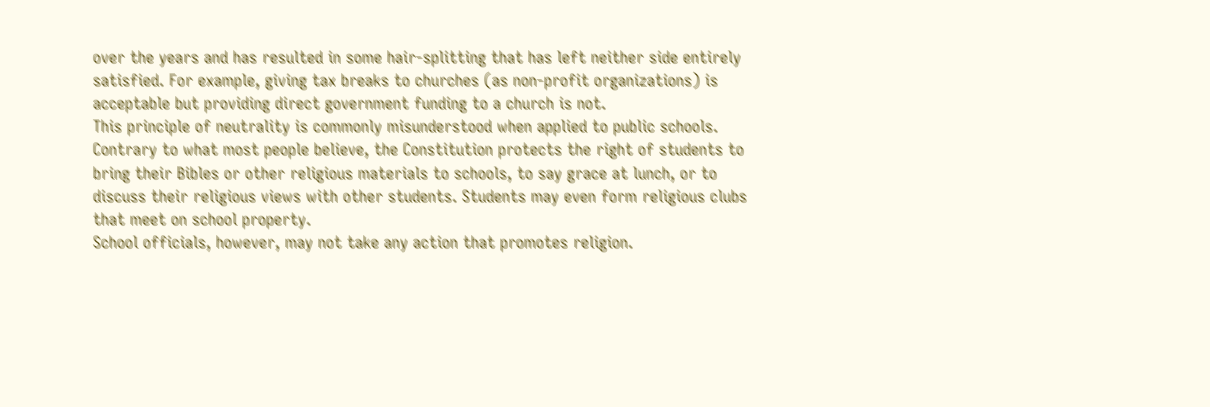over the years and has resulted in some hair-splitting that has left neither side entirely satisfied. For example, giving tax breaks to churches (as non-profit organizations) is acceptable but providing direct government funding to a church is not.
This principle of neutrality is commonly misunderstood when applied to public schools. Contrary to what most people believe, the Constitution protects the right of students to bring their Bibles or other religious materials to schools, to say grace at lunch, or to discuss their religious views with other students. Students may even form religious clubs that meet on school property.
School officials, however, may not take any action that promotes religion.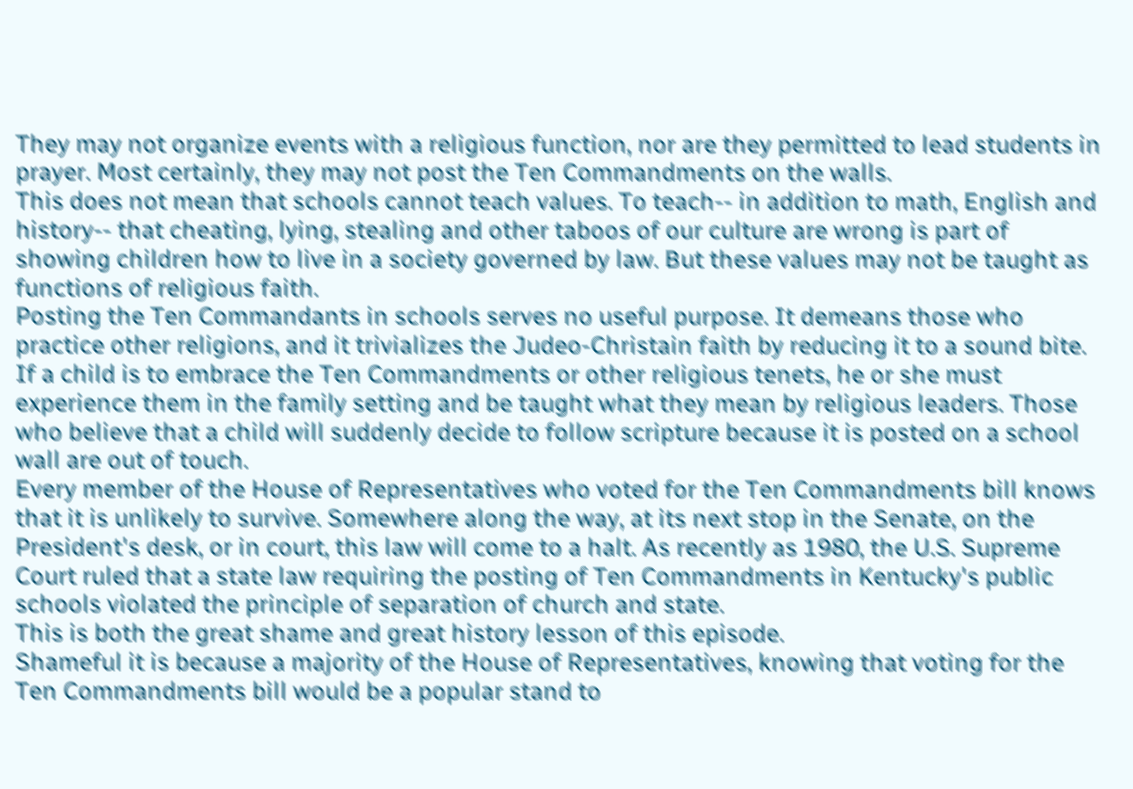They may not organize events with a religious function, nor are they permitted to lead students in prayer. Most certainly, they may not post the Ten Commandments on the walls.
This does not mean that schools cannot teach values. To teach-- in addition to math, English and history-- that cheating, lying, stealing and other taboos of our culture are wrong is part of showing children how to live in a society governed by law. But these values may not be taught as functions of religious faith.
Posting the Ten Commandants in schools serves no useful purpose. It demeans those who practice other religions, and it trivializes the Judeo-Christain faith by reducing it to a sound bite. If a child is to embrace the Ten Commandments or other religious tenets, he or she must experience them in the family setting and be taught what they mean by religious leaders. Those who believe that a child will suddenly decide to follow scripture because it is posted on a school wall are out of touch.
Every member of the House of Representatives who voted for the Ten Commandments bill knows that it is unlikely to survive. Somewhere along the way, at its next stop in the Senate, on the President's desk, or in court, this law will come to a halt. As recently as 1980, the U.S. Supreme Court ruled that a state law requiring the posting of Ten Commandments in Kentucky's public schools violated the principle of separation of church and state.
This is both the great shame and great history lesson of this episode.
Shameful it is because a majority of the House of Representatives, knowing that voting for the Ten Commandments bill would be a popular stand to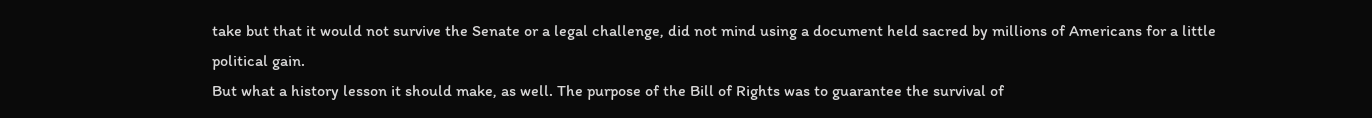take but that it would not survive the Senate or a legal challenge, did not mind using a document held sacred by millions of Americans for a little political gain.
But what a history lesson it should make, as well. The purpose of the Bill of Rights was to guarantee the survival of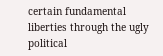certain fundamental liberties through the ugly political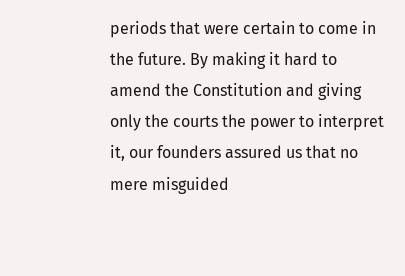periods that were certain to come in the future. By making it hard to amend the Constitution and giving only the courts the power to interpret it, our founders assured us that no mere misguided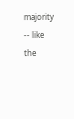majority -- like the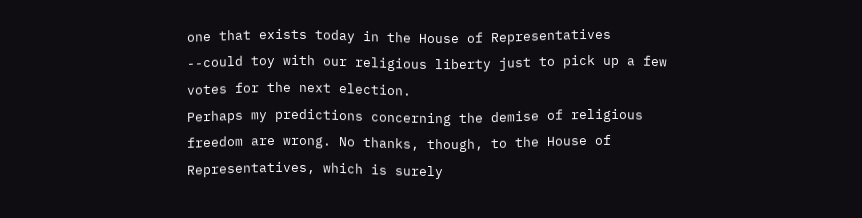one that exists today in the House of Representatives --could toy with our religious liberty just to pick up a few votes for the next election.
Perhaps my predictions concerning the demise of religious freedom are wrong. No thanks, though, to the House of Representatives, which is surely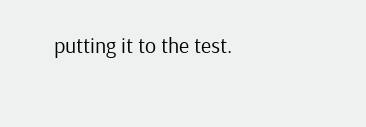putting it to the test.